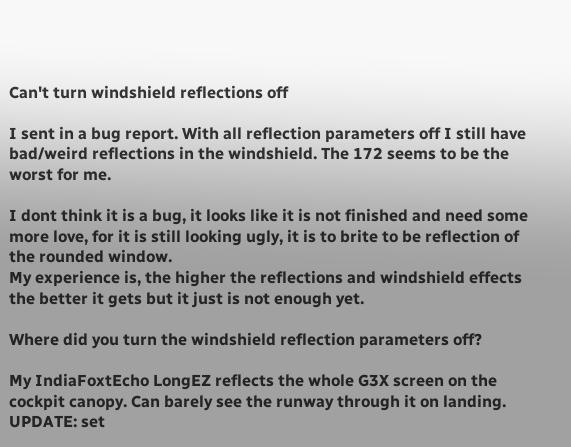Can't turn windshield reflections off

I sent in a bug report. With all reflection parameters off I still have bad/weird reflections in the windshield. The 172 seems to be the worst for me.

I dont think it is a bug, it looks like it is not finished and need some more love, for it is still looking ugly, it is to brite to be reflection of the rounded window.
My experience is, the higher the reflections and windshield effects the better it gets but it just is not enough yet.

Where did you turn the windshield reflection parameters off?

My IndiaFoxtEcho LongEZ reflects the whole G3X screen on the cockpit canopy. Can barely see the runway through it on landing. UPDATE: set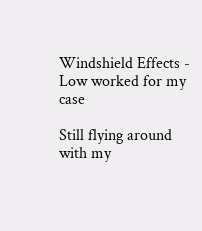Windshield Effects - Low worked for my case

Still flying around with my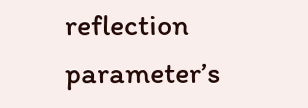reflection parameter’s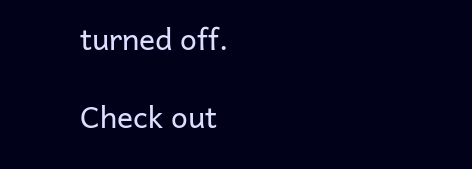turned off.

Check out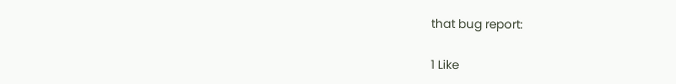that bug report:

1 Like